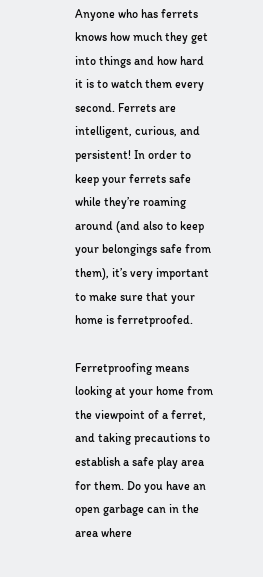Anyone who has ferrets knows how much they get into things and how hard it is to watch them every second. Ferrets are intelligent, curious, and persistent! In order to keep your ferrets safe while they’re roaming around (and also to keep your belongings safe from them), it’s very important to make sure that your home is ferretproofed.

Ferretproofing means looking at your home from the viewpoint of a ferret, and taking precautions to establish a safe play area for them. Do you have an open garbage can in the area where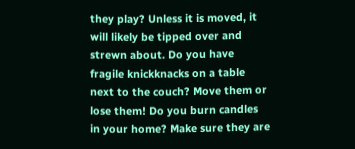they play? Unless it is moved, it will likely be tipped over and strewn about. Do you have fragile knickknacks on a table next to the couch? Move them or lose them! Do you burn candles in your home? Make sure they are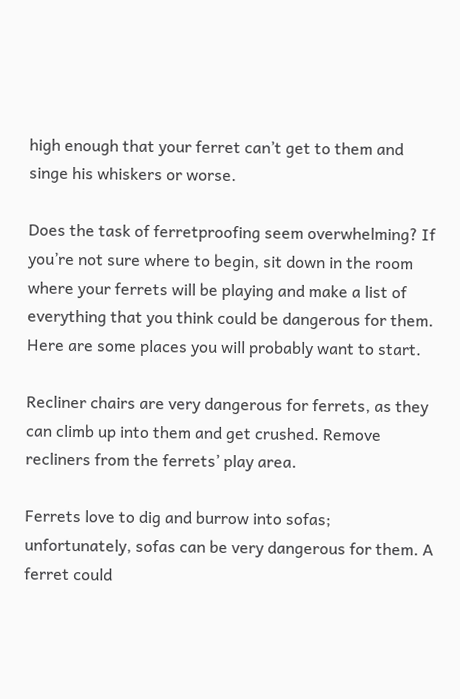high enough that your ferret can’t get to them and singe his whiskers or worse.

Does the task of ferretproofing seem overwhelming? If you’re not sure where to begin, sit down in the room where your ferrets will be playing and make a list of everything that you think could be dangerous for them. Here are some places you will probably want to start.

Recliner chairs are very dangerous for ferrets, as they can climb up into them and get crushed. Remove recliners from the ferrets’ play area.

Ferrets love to dig and burrow into sofas; unfortunately, sofas can be very dangerous for them. A ferret could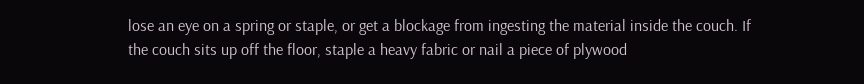lose an eye on a spring or staple, or get a blockage from ingesting the material inside the couch. If the couch sits up off the floor, staple a heavy fabric or nail a piece of plywood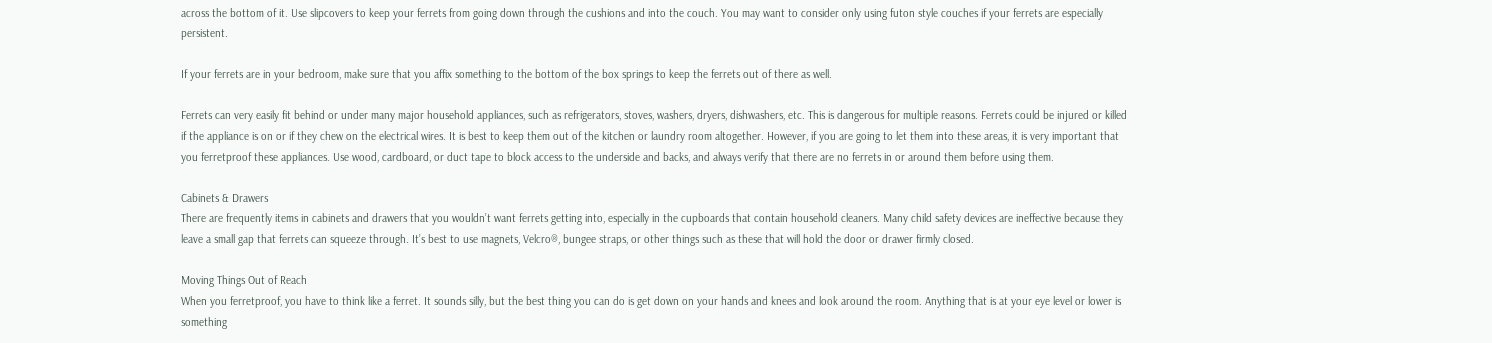across the bottom of it. Use slipcovers to keep your ferrets from going down through the cushions and into the couch. You may want to consider only using futon style couches if your ferrets are especially persistent.

If your ferrets are in your bedroom, make sure that you affix something to the bottom of the box springs to keep the ferrets out of there as well.

Ferrets can very easily fit behind or under many major household appliances, such as refrigerators, stoves, washers, dryers, dishwashers, etc. This is dangerous for multiple reasons. Ferrets could be injured or killed if the appliance is on or if they chew on the electrical wires. It is best to keep them out of the kitchen or laundry room altogether. However, if you are going to let them into these areas, it is very important that you ferretproof these appliances. Use wood, cardboard, or duct tape to block access to the underside and backs, and always verify that there are no ferrets in or around them before using them.

Cabinets & Drawers
There are frequently items in cabinets and drawers that you wouldn’t want ferrets getting into, especially in the cupboards that contain household cleaners. Many child safety devices are ineffective because they leave a small gap that ferrets can squeeze through. It’s best to use magnets, Velcro®, bungee straps, or other things such as these that will hold the door or drawer firmly closed.

Moving Things Out of Reach
When you ferretproof, you have to think like a ferret. It sounds silly, but the best thing you can do is get down on your hands and knees and look around the room. Anything that is at your eye level or lower is something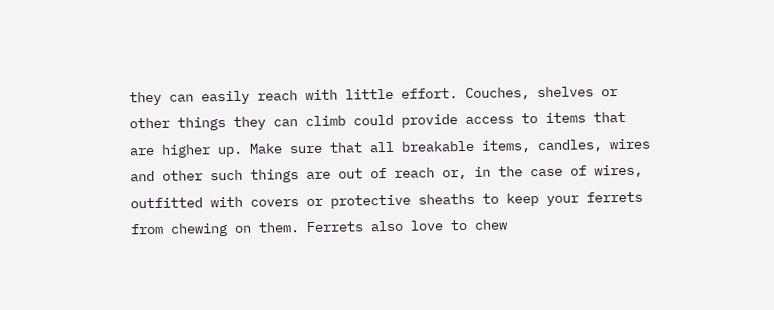they can easily reach with little effort. Couches, shelves or other things they can climb could provide access to items that are higher up. Make sure that all breakable items, candles, wires and other such things are out of reach or, in the case of wires, outfitted with covers or protective sheaths to keep your ferrets from chewing on them. Ferrets also love to chew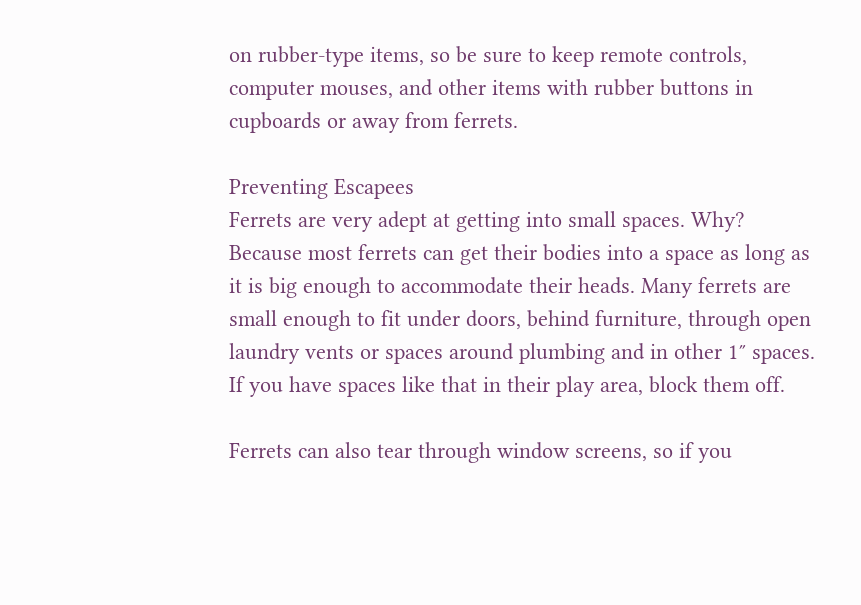on rubber-type items, so be sure to keep remote controls, computer mouses, and other items with rubber buttons in cupboards or away from ferrets.

Preventing Escapees
Ferrets are very adept at getting into small spaces. Why? Because most ferrets can get their bodies into a space as long as it is big enough to accommodate their heads. Many ferrets are small enough to fit under doors, behind furniture, through open laundry vents or spaces around plumbing and in other 1″ spaces. If you have spaces like that in their play area, block them off.

Ferrets can also tear through window screens, so if you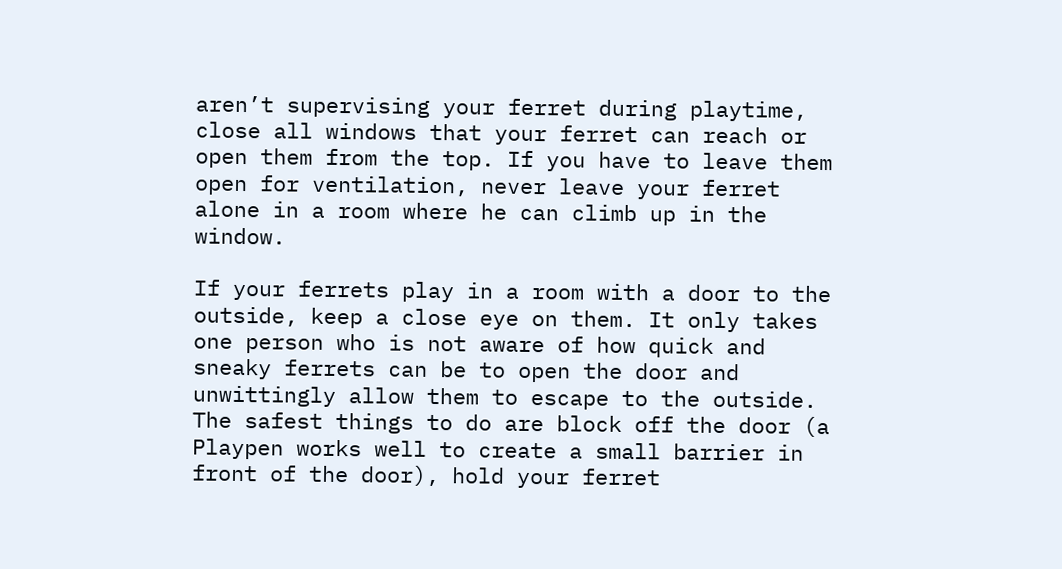aren’t supervising your ferret during playtime, close all windows that your ferret can reach or open them from the top. If you have to leave them open for ventilation, never leave your ferret alone in a room where he can climb up in the window.

If your ferrets play in a room with a door to the outside, keep a close eye on them. It only takes one person who is not aware of how quick and sneaky ferrets can be to open the door and unwittingly allow them to escape to the outside. The safest things to do are block off the door (a Playpen works well to create a small barrier in front of the door), hold your ferret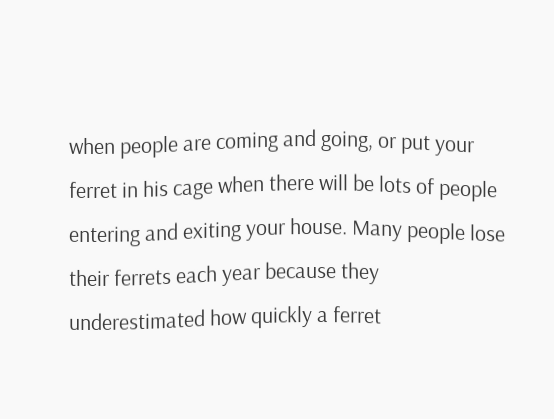when people are coming and going, or put your ferret in his cage when there will be lots of people entering and exiting your house. Many people lose their ferrets each year because they underestimated how quickly a ferret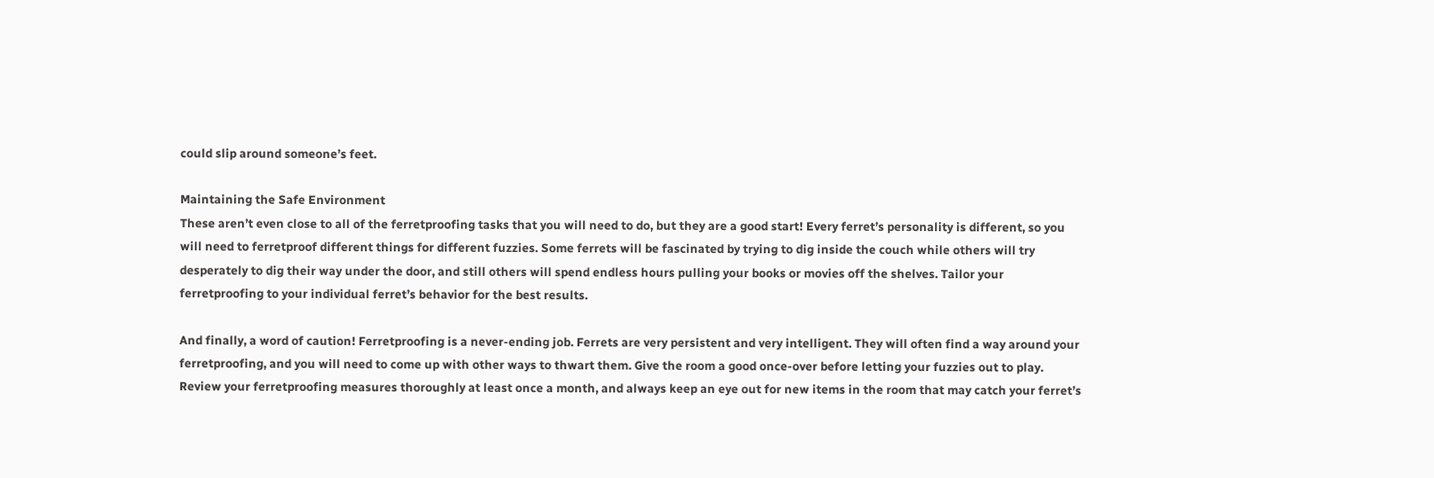could slip around someone’s feet.

Maintaining the Safe Environment
These aren’t even close to all of the ferretproofing tasks that you will need to do, but they are a good start! Every ferret’s personality is different, so you will need to ferretproof different things for different fuzzies. Some ferrets will be fascinated by trying to dig inside the couch while others will try desperately to dig their way under the door, and still others will spend endless hours pulling your books or movies off the shelves. Tailor your ferretproofing to your individual ferret’s behavior for the best results.

And finally, a word of caution! Ferretproofing is a never-ending job. Ferrets are very persistent and very intelligent. They will often find a way around your ferretproofing, and you will need to come up with other ways to thwart them. Give the room a good once-over before letting your fuzzies out to play. Review your ferretproofing measures thoroughly at least once a month, and always keep an eye out for new items in the room that may catch your ferret’s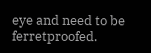eye and need to be ferretproofed.